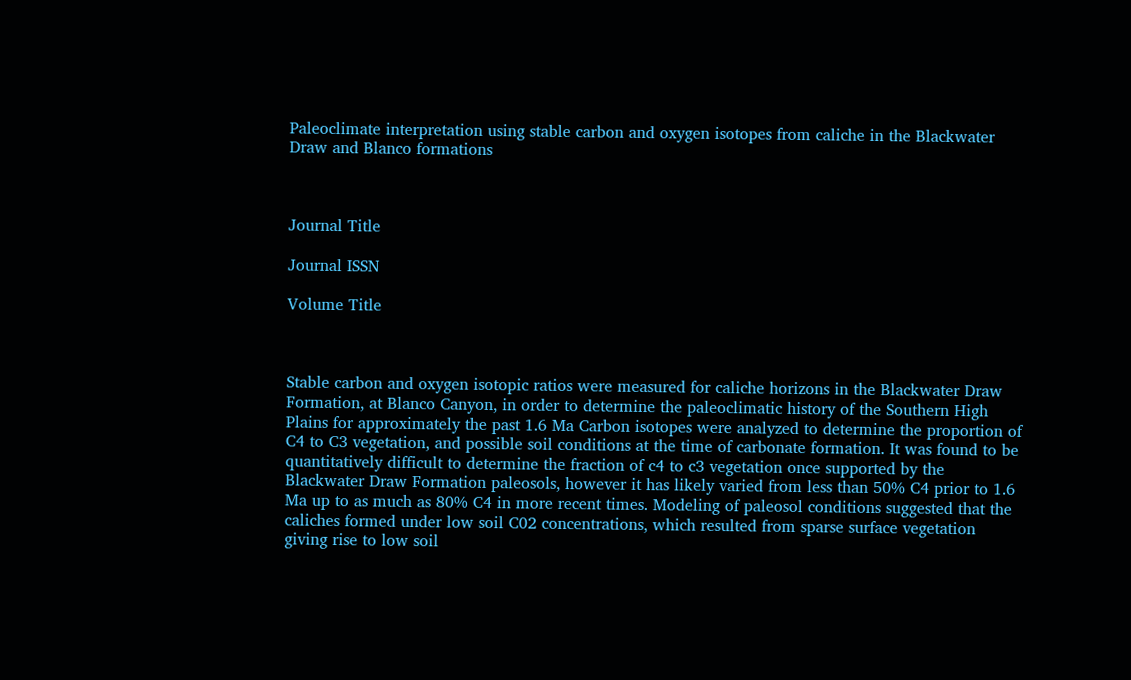Paleoclimate interpretation using stable carbon and oxygen isotopes from caliche in the Blackwater Draw and Blanco formations



Journal Title

Journal ISSN

Volume Title



Stable carbon and oxygen isotopic ratios were measured for caliche horizons in the Blackwater Draw Formation, at Blanco Canyon, in order to determine the paleoclimatic history of the Southern High Plains for approximately the past 1.6 Ma Carbon isotopes were analyzed to determine the proportion of C4 to C3 vegetation, and possible soil conditions at the time of carbonate formation. It was found to be quantitatively difficult to determine the fraction of c4 to c3 vegetation once supported by the Blackwater Draw Formation paleosols, however it has likely varied from less than 50% C4 prior to 1.6 Ma up to as much as 80% C4 in more recent times. Modeling of paleosol conditions suggested that the caliches formed under low soil C02 concentrations, which resulted from sparse surface vegetation giving rise to low soil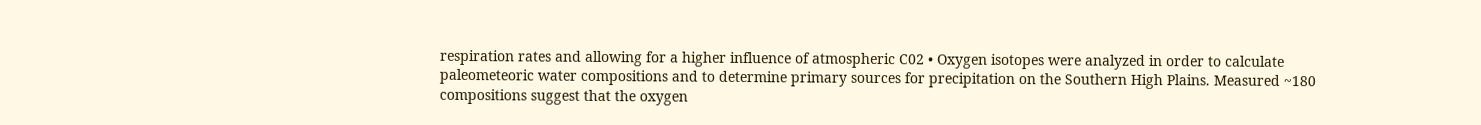respiration rates and allowing for a higher influence of atmospheric C02 • Oxygen isotopes were analyzed in order to calculate paleometeoric water compositions and to determine primary sources for precipitation on the Southern High Plains. Measured ~180 compositions suggest that the oxygen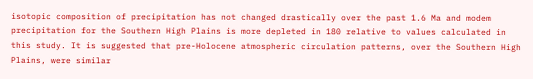isotopic composition of precipitation has not changed drastically over the past 1.6 Ma and modem precipitation for the Southern High Plains is more depleted in 180 relative to values calculated in this study. It is suggested that pre-Holocene atmospheric circulation patterns, over the Southern High Plains, were similar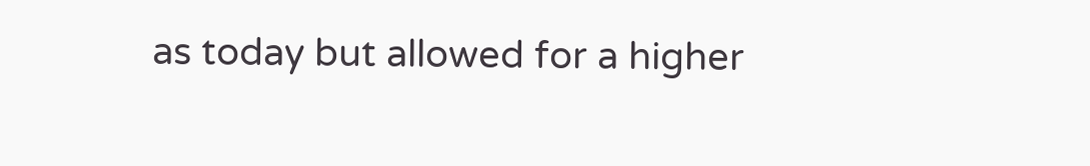as today but allowed for a higher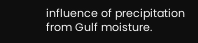influence of precipitation from Gulf moisture.